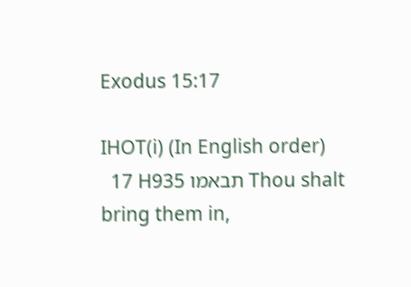Exodus 15:17

IHOT(i) (In English order)
  17 H935 תבאמו Thou shalt bring them in,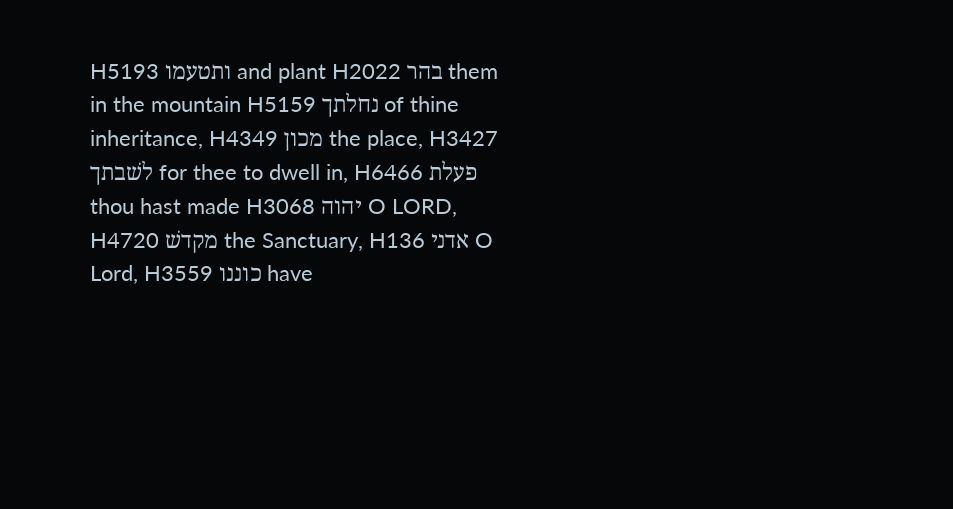H5193 ותטעמו and plant H2022 בהר them in the mountain H5159 נחלתך of thine inheritance, H4349 מכון the place, H3427 לשׁבתך for thee to dwell in, H6466 פעלת thou hast made H3068 יהוה O LORD, H4720 מקדשׁ the Sanctuary, H136 אדני O Lord, H3559 כוננו have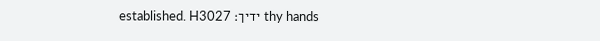established. H3027 ידיך׃ thy hands